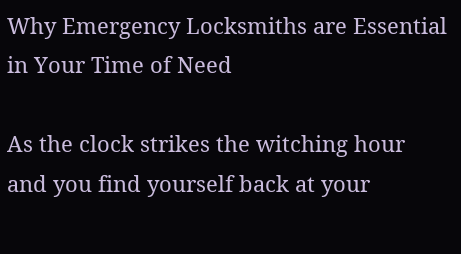Why Emergency Locksmiths are Essential in Your Time of Need

As the clock strikes the witching hour and you find yourself back at your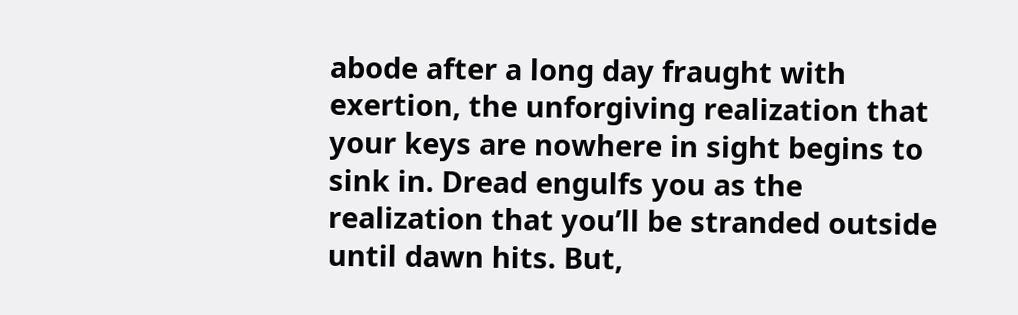abode after a long day fraught with exertion, the unforgiving realization that your keys are nowhere in sight begins to sink in. Dread engulfs you as the realization that you’ll be stranded outside until dawn hits. But,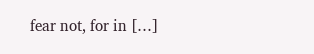fear not, for in […]